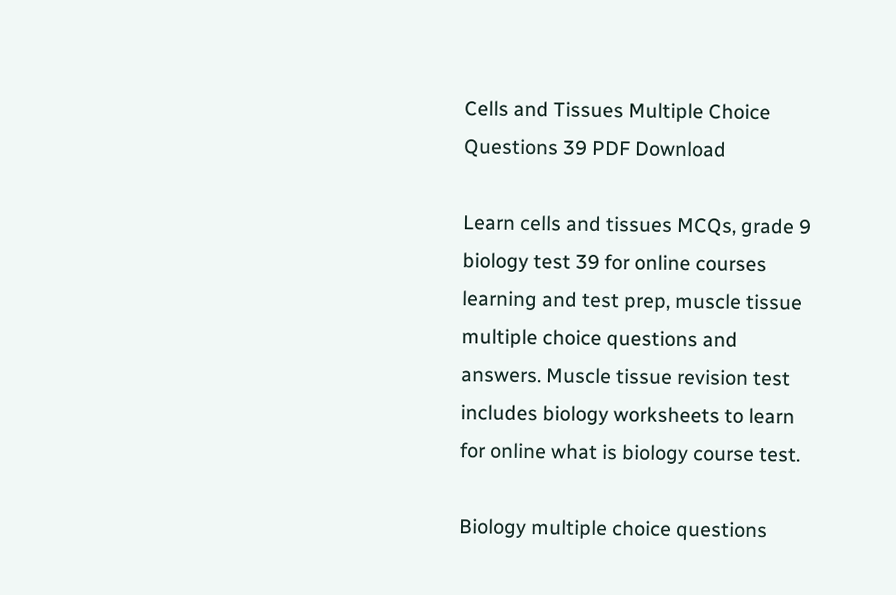Cells and Tissues Multiple Choice Questions 39 PDF Download

Learn cells and tissues MCQs, grade 9 biology test 39 for online courses learning and test prep, muscle tissue multiple choice questions and answers. Muscle tissue revision test includes biology worksheets to learn for online what is biology course test.

Biology multiple choice questions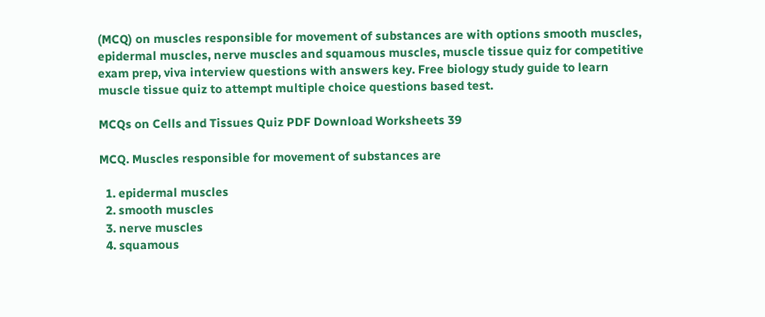(MCQ) on muscles responsible for movement of substances are with options smooth muscles, epidermal muscles, nerve muscles and squamous muscles, muscle tissue quiz for competitive exam prep, viva interview questions with answers key. Free biology study guide to learn muscle tissue quiz to attempt multiple choice questions based test.

MCQs on Cells and Tissues Quiz PDF Download Worksheets 39

MCQ. Muscles responsible for movement of substances are

  1. epidermal muscles
  2. smooth muscles
  3. nerve muscles
  4. squamous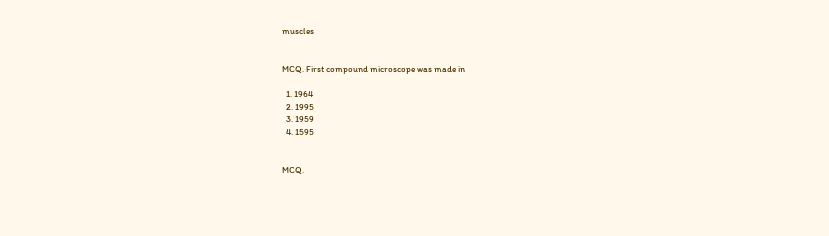muscles


MCQ. First compound microscope was made in

  1. 1964
  2. 1995
  3. 1959
  4. 1595


MCQ.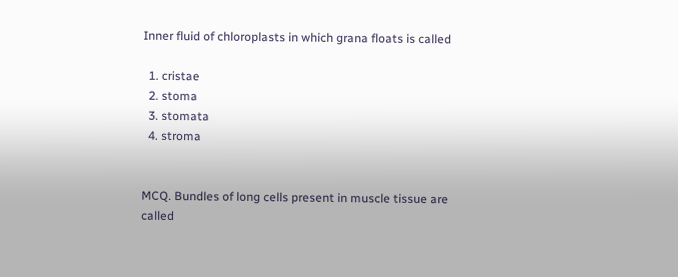Inner fluid of chloroplasts in which grana floats is called

  1. cristae
  2. stoma
  3. stomata
  4. stroma


MCQ. Bundles of long cells present in muscle tissue are called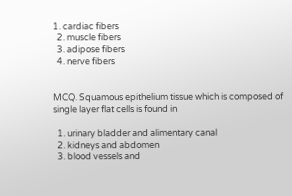1. cardiac fibers
  2. muscle fibers
  3. adipose fibers
  4. nerve fibers


MCQ. Squamous epithelium tissue which is composed of single layer flat cells is found in

  1. urinary bladder and alimentary canal
  2. kidneys and abdomen
  3. blood vessels and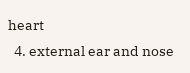heart
  4. external ear and nose